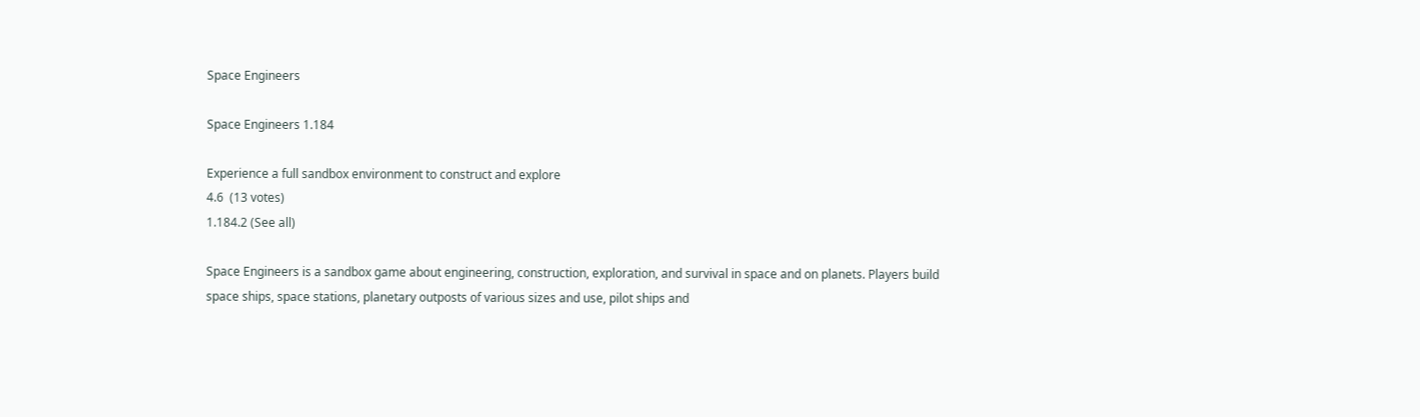Space Engineers

Space Engineers 1.184

Experience a full sandbox environment to construct and explore
4.6  (13 votes)
1.184.2 (See all)

Space Engineers is a sandbox game about engineering, construction, exploration, and survival in space and on planets. Players build space ships, space stations, planetary outposts of various sizes and use, pilot ships and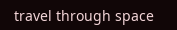travel through space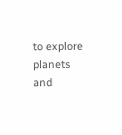to explore planets and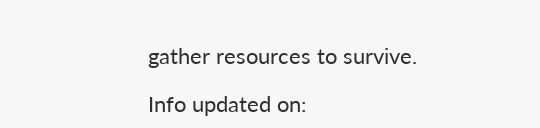gather resources to survive.

Info updated on: